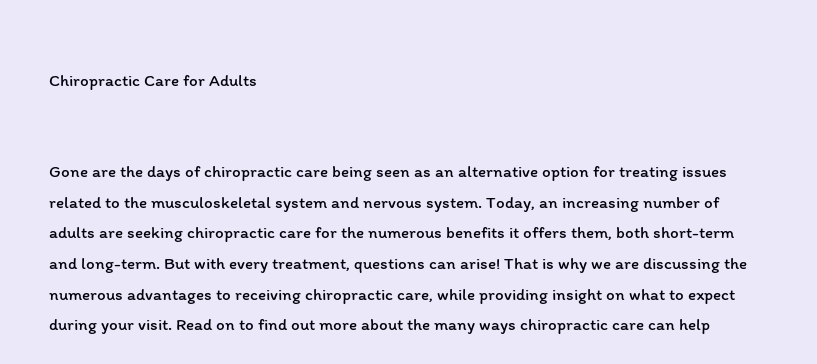Chiropractic Care for Adults


Gone are the days of chiropractic care being seen as an alternative option for treating issues related to the musculoskeletal system and nervous system. Today, an increasing number of adults are seeking chiropractic care for the numerous benefits it offers them, both short-term and long-term. But with every treatment, questions can arise! That is why we are discussing the numerous advantages to receiving chiropractic care, while providing insight on what to expect during your visit. Read on to find out more about the many ways chiropractic care can help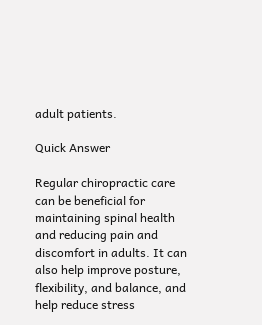adult patients.

Quick Answer

Regular chiropractic care can be beneficial for maintaining spinal health and reducing pain and discomfort in adults. It can also help improve posture, flexibility, and balance, and help reduce stress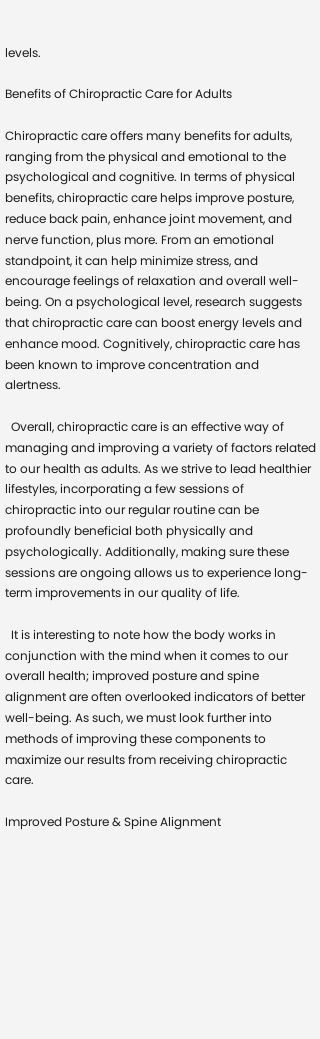levels.

Benefits of Chiropractic Care for Adults

Chiropractic care offers many benefits for adults, ranging from the physical and emotional to the psychological and cognitive. In terms of physical benefits, chiropractic care helps improve posture, reduce back pain, enhance joint movement, and nerve function, plus more. From an emotional standpoint, it can help minimize stress, and encourage feelings of relaxation and overall well-being. On a psychological level, research suggests that chiropractic care can boost energy levels and enhance mood. Cognitively, chiropractic care has been known to improve concentration and alertness.

  Overall, chiropractic care is an effective way of managing and improving a variety of factors related to our health as adults. As we strive to lead healthier lifestyles, incorporating a few sessions of chiropractic into our regular routine can be profoundly beneficial both physically and psychologically. Additionally, making sure these sessions are ongoing allows us to experience long-term improvements in our quality of life.

  It is interesting to note how the body works in conjunction with the mind when it comes to our overall health; improved posture and spine alignment are often overlooked indicators of better well-being. As such, we must look further into methods of improving these components to maximize our results from receiving chiropractic care.

Improved Posture & Spine Alignment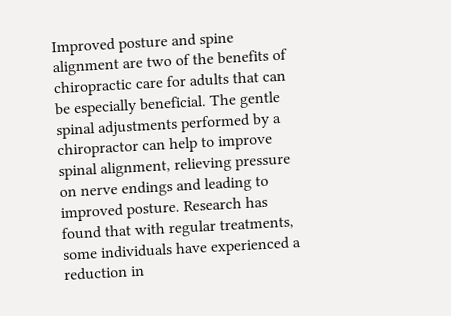Improved posture and spine alignment are two of the benefits of chiropractic care for adults that can be especially beneficial. The gentle spinal adjustments performed by a chiropractor can help to improve spinal alignment, relieving pressure on nerve endings and leading to improved posture. Research has found that with regular treatments, some individuals have experienced a reduction in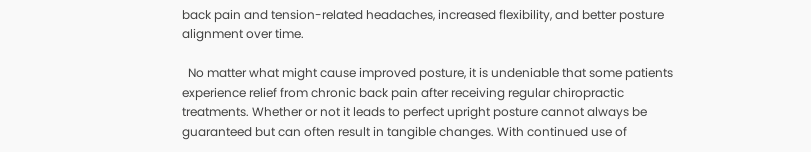back pain and tension-related headaches, increased flexibility, and better posture alignment over time.

  No matter what might cause improved posture, it is undeniable that some patients experience relief from chronic back pain after receiving regular chiropractic treatments. Whether or not it leads to perfect upright posture cannot always be guaranteed but can often result in tangible changes. With continued use of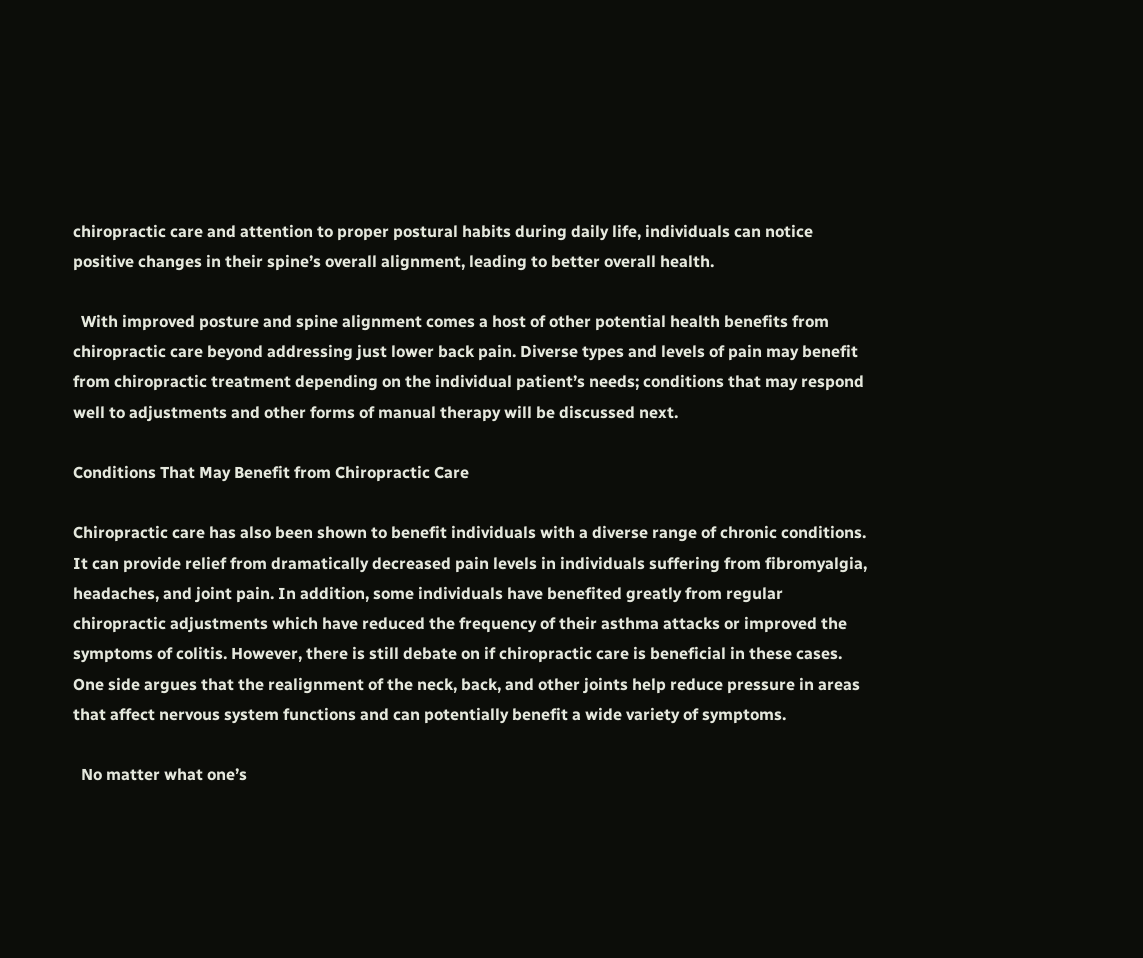chiropractic care and attention to proper postural habits during daily life, individuals can notice positive changes in their spine’s overall alignment, leading to better overall health.

  With improved posture and spine alignment comes a host of other potential health benefits from chiropractic care beyond addressing just lower back pain. Diverse types and levels of pain may benefit from chiropractic treatment depending on the individual patient’s needs; conditions that may respond well to adjustments and other forms of manual therapy will be discussed next.

Conditions That May Benefit from Chiropractic Care

Chiropractic care has also been shown to benefit individuals with a diverse range of chronic conditions. It can provide relief from dramatically decreased pain levels in individuals suffering from fibromyalgia, headaches, and joint pain. In addition, some individuals have benefited greatly from regular chiropractic adjustments which have reduced the frequency of their asthma attacks or improved the symptoms of colitis. However, there is still debate on if chiropractic care is beneficial in these cases. One side argues that the realignment of the neck, back, and other joints help reduce pressure in areas that affect nervous system functions and can potentially benefit a wide variety of symptoms.

  No matter what one’s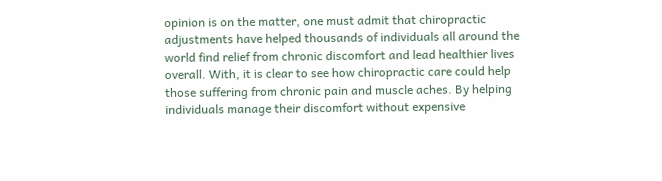opinion is on the matter, one must admit that chiropractic adjustments have helped thousands of individuals all around the world find relief from chronic discomfort and lead healthier lives overall. With, it is clear to see how chiropractic care could help those suffering from chronic pain and muscle aches. By helping individuals manage their discomfort without expensive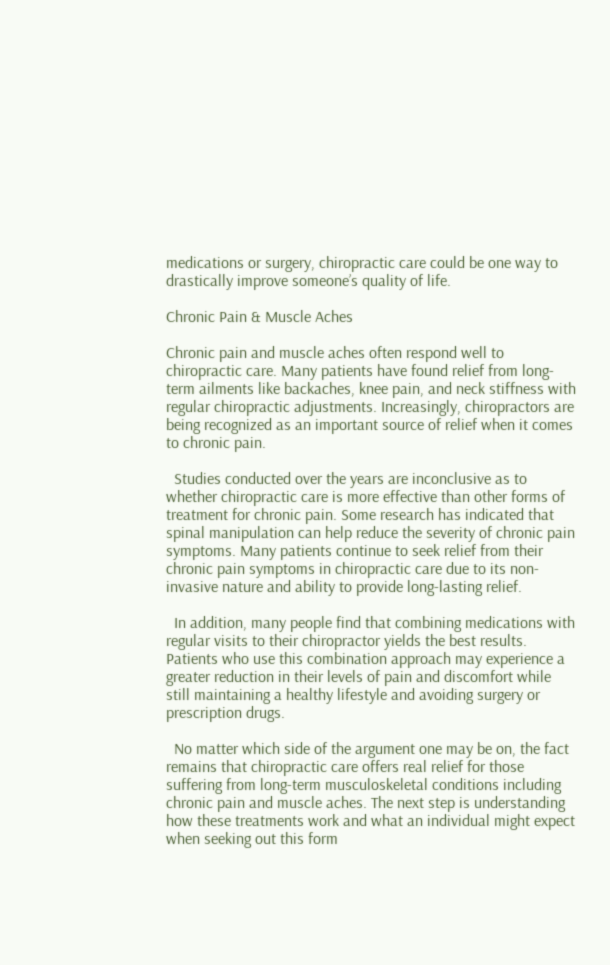medications or surgery, chiropractic care could be one way to drastically improve someone’s quality of life.

Chronic Pain & Muscle Aches

Chronic pain and muscle aches often respond well to chiropractic care. Many patients have found relief from long-term ailments like backaches, knee pain, and neck stiffness with regular chiropractic adjustments. Increasingly, chiropractors are being recognized as an important source of relief when it comes to chronic pain.

  Studies conducted over the years are inconclusive as to whether chiropractic care is more effective than other forms of treatment for chronic pain. Some research has indicated that spinal manipulation can help reduce the severity of chronic pain symptoms. Many patients continue to seek relief from their chronic pain symptoms in chiropractic care due to its non-invasive nature and ability to provide long-lasting relief.

  In addition, many people find that combining medications with regular visits to their chiropractor yields the best results. Patients who use this combination approach may experience a greater reduction in their levels of pain and discomfort while still maintaining a healthy lifestyle and avoiding surgery or prescription drugs.

  No matter which side of the argument one may be on, the fact remains that chiropractic care offers real relief for those suffering from long-term musculoskeletal conditions including chronic pain and muscle aches. The next step is understanding how these treatments work and what an individual might expect when seeking out this form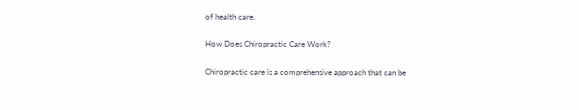of health care.

How Does Chiropractic Care Work?

Chiropractic care is a comprehensive approach that can be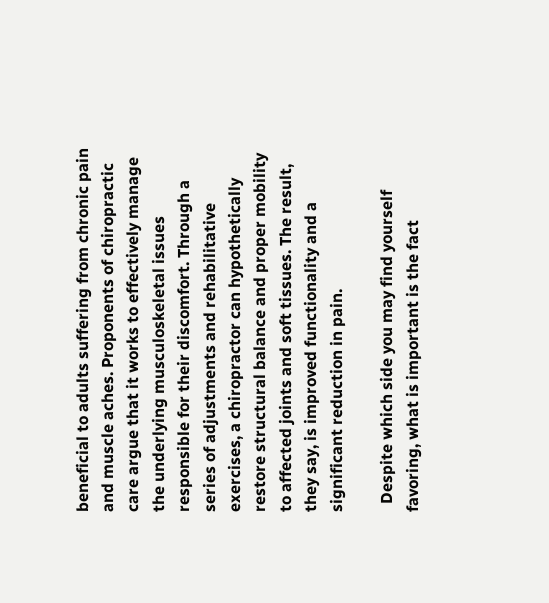beneficial to adults suffering from chronic pain and muscle aches. Proponents of chiropractic care argue that it works to effectively manage the underlying musculoskeletal issues responsible for their discomfort. Through a series of adjustments and rehabilitative exercises, a chiropractor can hypothetically restore structural balance and proper mobility to affected joints and soft tissues. The result, they say, is improved functionality and a significant reduction in pain.

  Despite which side you may find yourself favoring, what is important is the fact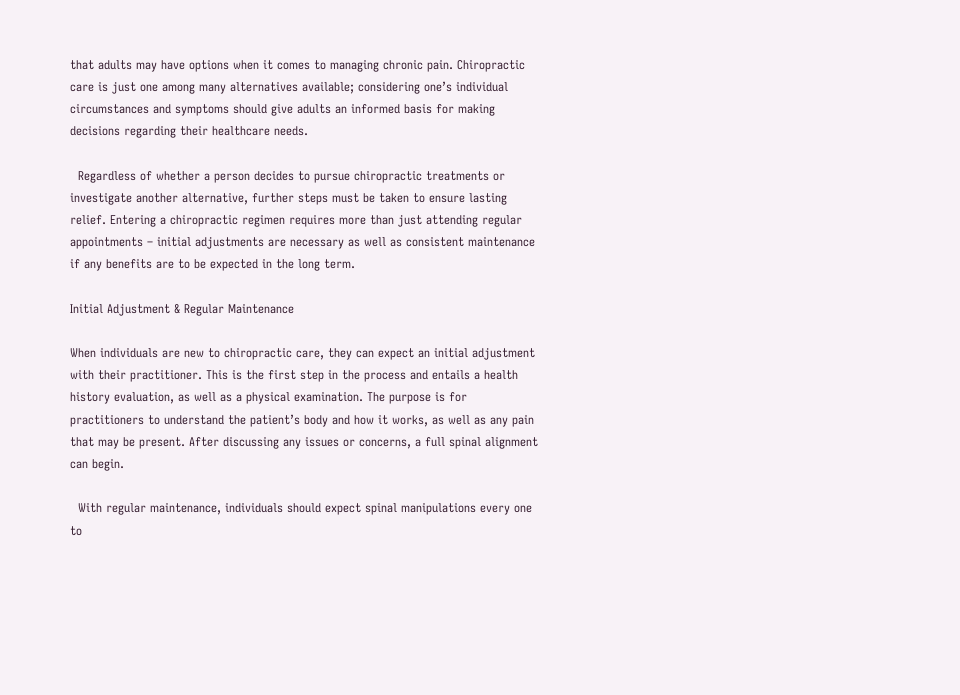that adults may have options when it comes to managing chronic pain. Chiropractic care is just one among many alternatives available; considering one’s individual circumstances and symptoms should give adults an informed basis for making decisions regarding their healthcare needs.

  Regardless of whether a person decides to pursue chiropractic treatments or investigate another alternative, further steps must be taken to ensure lasting relief. Entering a chiropractic regimen requires more than just attending regular appointments – initial adjustments are necessary as well as consistent maintenance if any benefits are to be expected in the long term.

Initial Adjustment & Regular Maintenance

When individuals are new to chiropractic care, they can expect an initial adjustment with their practitioner. This is the first step in the process and entails a health history evaluation, as well as a physical examination. The purpose is for practitioners to understand the patient’s body and how it works, as well as any pain that may be present. After discussing any issues or concerns, a full spinal alignment can begin.

  With regular maintenance, individuals should expect spinal manipulations every one to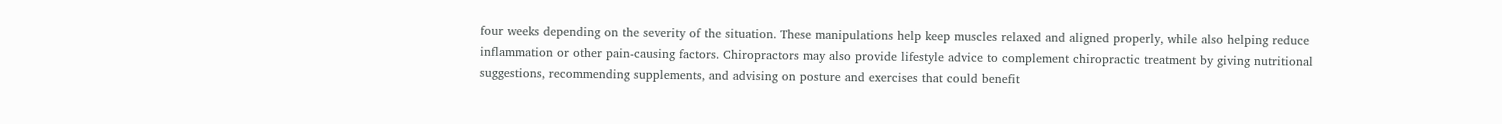four weeks depending on the severity of the situation. These manipulations help keep muscles relaxed and aligned properly, while also helping reduce inflammation or other pain-causing factors. Chiropractors may also provide lifestyle advice to complement chiropractic treatment by giving nutritional suggestions, recommending supplements, and advising on posture and exercises that could benefit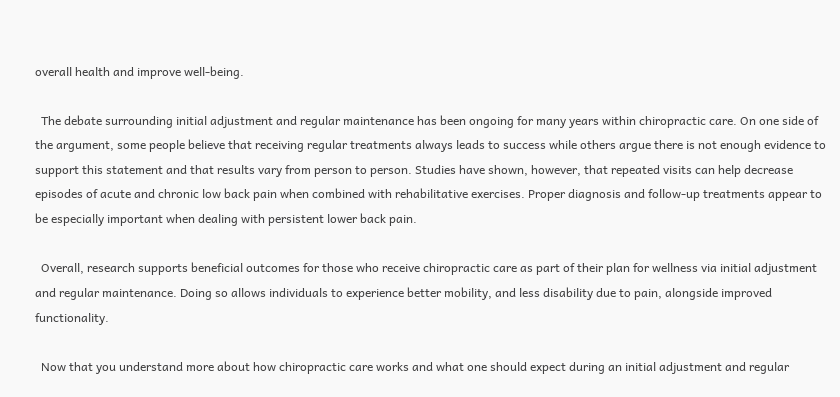overall health and improve well-being.

  The debate surrounding initial adjustment and regular maintenance has been ongoing for many years within chiropractic care. On one side of the argument, some people believe that receiving regular treatments always leads to success while others argue there is not enough evidence to support this statement and that results vary from person to person. Studies have shown, however, that repeated visits can help decrease episodes of acute and chronic low back pain when combined with rehabilitative exercises. Proper diagnosis and follow-up treatments appear to be especially important when dealing with persistent lower back pain.

  Overall, research supports beneficial outcomes for those who receive chiropractic care as part of their plan for wellness via initial adjustment and regular maintenance. Doing so allows individuals to experience better mobility, and less disability due to pain, alongside improved functionality.

  Now that you understand more about how chiropractic care works and what one should expect during an initial adjustment and regular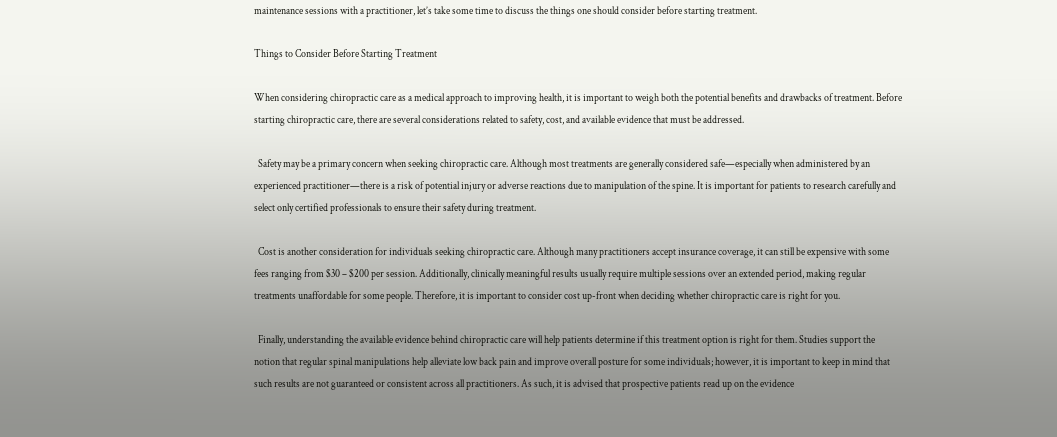maintenance sessions with a practitioner, let’s take some time to discuss the things one should consider before starting treatment.

Things to Consider Before Starting Treatment

When considering chiropractic care as a medical approach to improving health, it is important to weigh both the potential benefits and drawbacks of treatment. Before starting chiropractic care, there are several considerations related to safety, cost, and available evidence that must be addressed.

  Safety may be a primary concern when seeking chiropractic care. Although most treatments are generally considered safe—especially when administered by an experienced practitioner—there is a risk of potential injury or adverse reactions due to manipulation of the spine. It is important for patients to research carefully and select only certified professionals to ensure their safety during treatment.

  Cost is another consideration for individuals seeking chiropractic care. Although many practitioners accept insurance coverage, it can still be expensive with some fees ranging from $30 – $200 per session. Additionally, clinically meaningful results usually require multiple sessions over an extended period, making regular treatments unaffordable for some people. Therefore, it is important to consider cost up-front when deciding whether chiropractic care is right for you.

  Finally, understanding the available evidence behind chiropractic care will help patients determine if this treatment option is right for them. Studies support the notion that regular spinal manipulations help alleviate low back pain and improve overall posture for some individuals; however, it is important to keep in mind that such results are not guaranteed or consistent across all practitioners. As such, it is advised that prospective patients read up on the evidence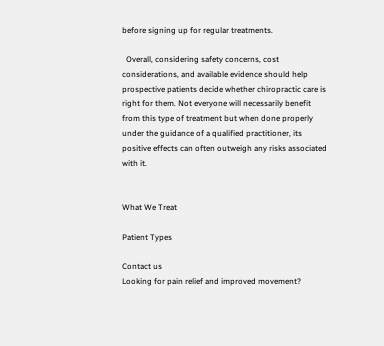before signing up for regular treatments.

  Overall, considering safety concerns, cost considerations, and available evidence should help prospective patients decide whether chiropractic care is right for them. Not everyone will necessarily benefit from this type of treatment but when done properly under the guidance of a qualified practitioner, its positive effects can often outweigh any risks associated with it.


What We Treat

Patient Types

Contact us
Looking for pain relief and improved movement?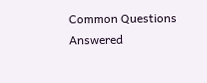Common Questions Answered